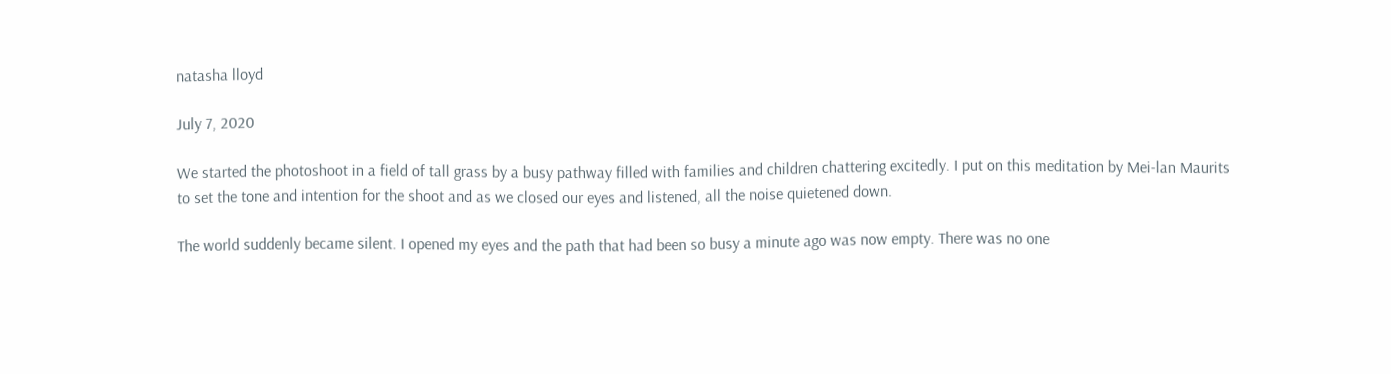natasha lloyd

July 7, 2020

We started the photoshoot in a field of tall grass by a busy pathway filled with families and children chattering excitedly. I put on this meditation by Mei-lan Maurits to set the tone and intention for the shoot and as we closed our eyes and listened, all the noise quietened down.

The world suddenly became silent. I opened my eyes and the path that had been so busy a minute ago was now empty. There was no one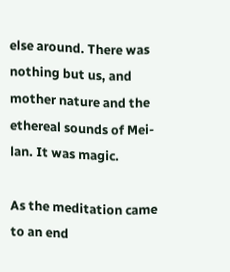else around. There was nothing but us, and mother nature and the ethereal sounds of Mei-lan. It was magic.

As the meditation came to an end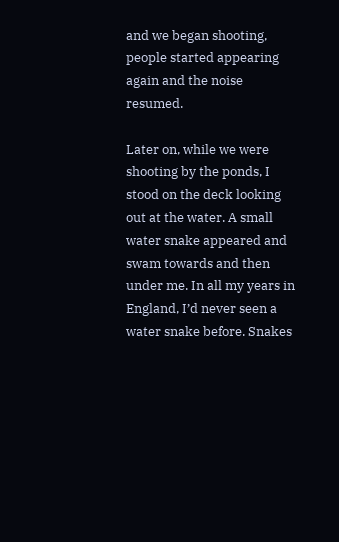and we began shooting, people started appearing again and the noise resumed.

Later on, while we were shooting by the ponds, I stood on the deck looking out at the water. A small water snake appeared and swam towards and then under me. In all my years in England, I’d never seen a water snake before. Snakes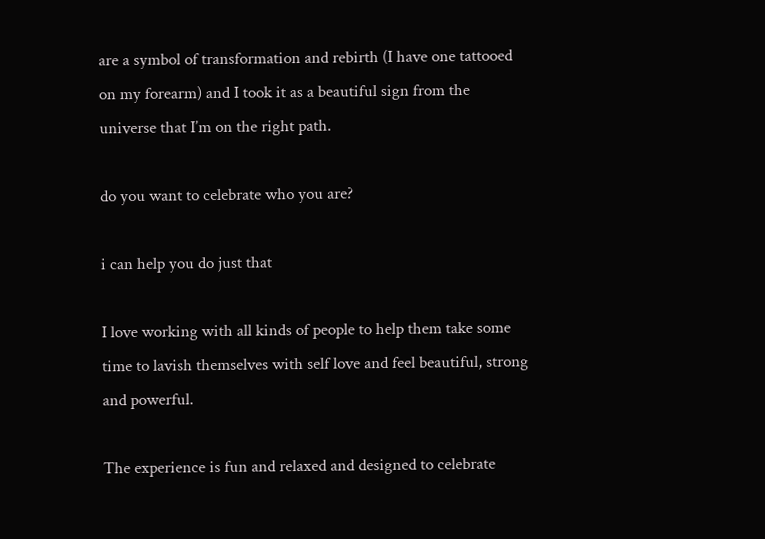are a symbol of transformation and rebirth (I have one tattooed on my forearm) and I took it as a beautiful sign from the universe that I’m on the right path.

do you want to celebrate who you are?

i can help you do just that

I love working with all kinds of people to help them take some time to lavish themselves with self love and feel beautiful, strong and powerful.

The experience is fun and relaxed and designed to celebrate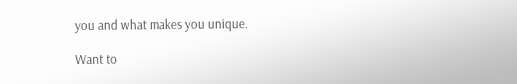you and what makes you unique.

Want to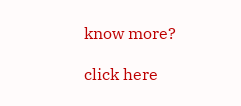know more?

click here